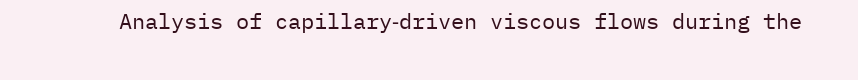Analysis of capillary‐driven viscous flows during the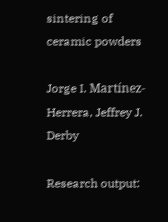sintering of ceramic powders

Jorge I. Martínez‐Herrera, Jeffrey J. Derby

Research output: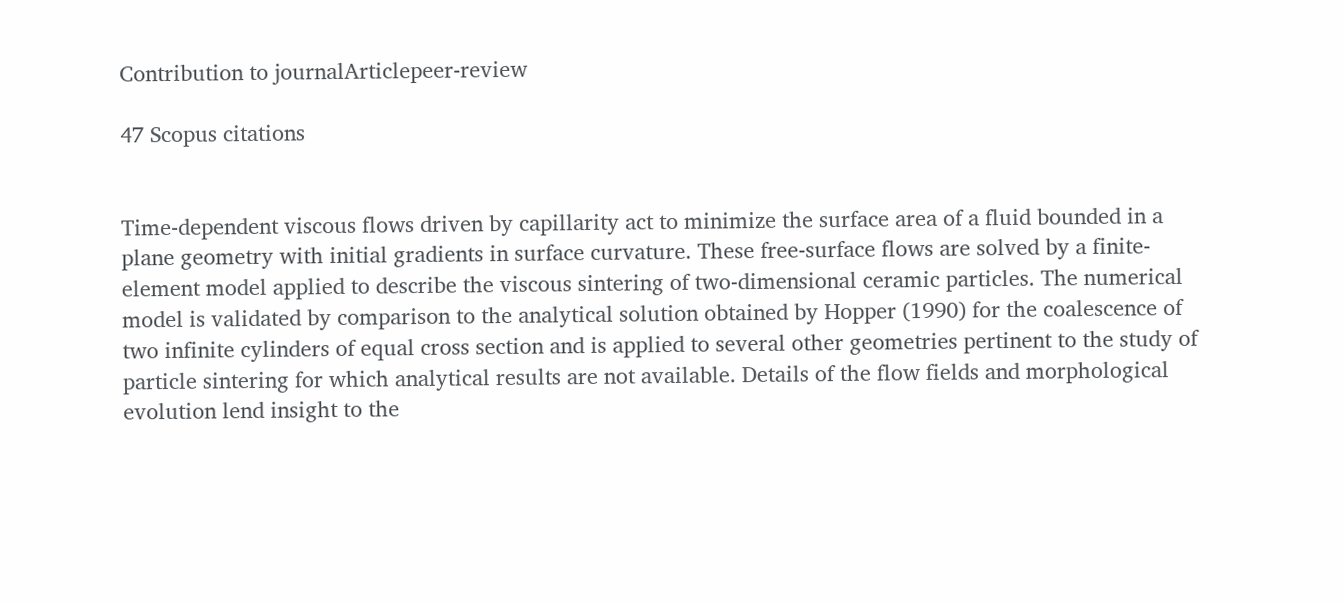Contribution to journalArticlepeer-review

47 Scopus citations


Time‐dependent viscous flows driven by capillarity act to minimize the surface area of a fluid bounded in a plane geometry with initial gradients in surface curvature. These free‐surface flows are solved by a finite‐element model applied to describe the viscous sintering of two‐dimensional ceramic particles. The numerical model is validated by comparison to the analytical solution obtained by Hopper (1990) for the coalescence of two infinite cylinders of equal cross section and is applied to several other geometries pertinent to the study of particle sintering for which analytical results are not available. Details of the flow fields and morphological evolution lend insight to the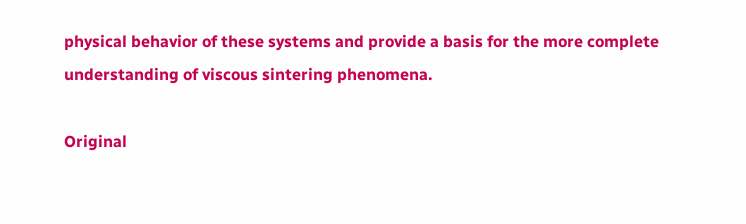physical behavior of these systems and provide a basis for the more complete understanding of viscous sintering phenomena.

Original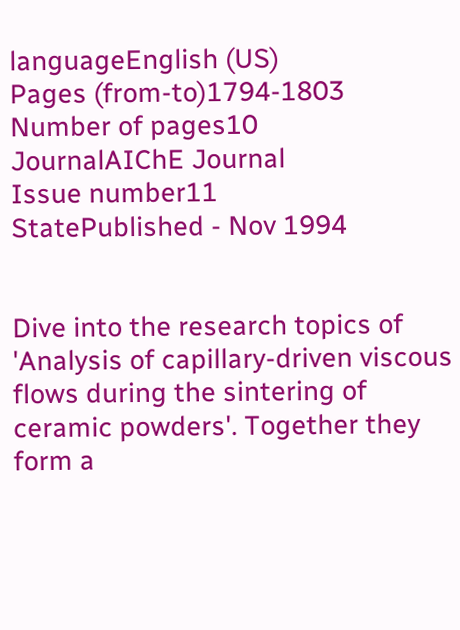languageEnglish (US)
Pages (from-to)1794-1803
Number of pages10
JournalAIChE Journal
Issue number11
StatePublished - Nov 1994


Dive into the research topics of 'Analysis of capillary‐driven viscous flows during the sintering of ceramic powders'. Together they form a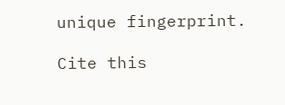unique fingerprint.

Cite this